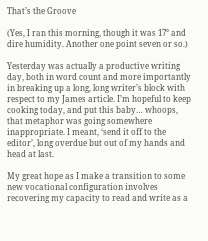That’s the Groove

(Yes, I ran this morning, though it was 17° and dire humidity. Another one point seven or so.)

Yesterday was actually a productive writing day, both in word count and more importantly in breaking up a long, long writer’s block with respect to my James article. I’m hopeful to keep cooking today, and put this baby… whoops, that metaphor was going somewhere inappropriate. I meant, ‘send it off to the editor’, long overdue but out of my hands and head at last.

My great hope as I make a transition to some new vocational configuration involves recovering my capacity to read and write as a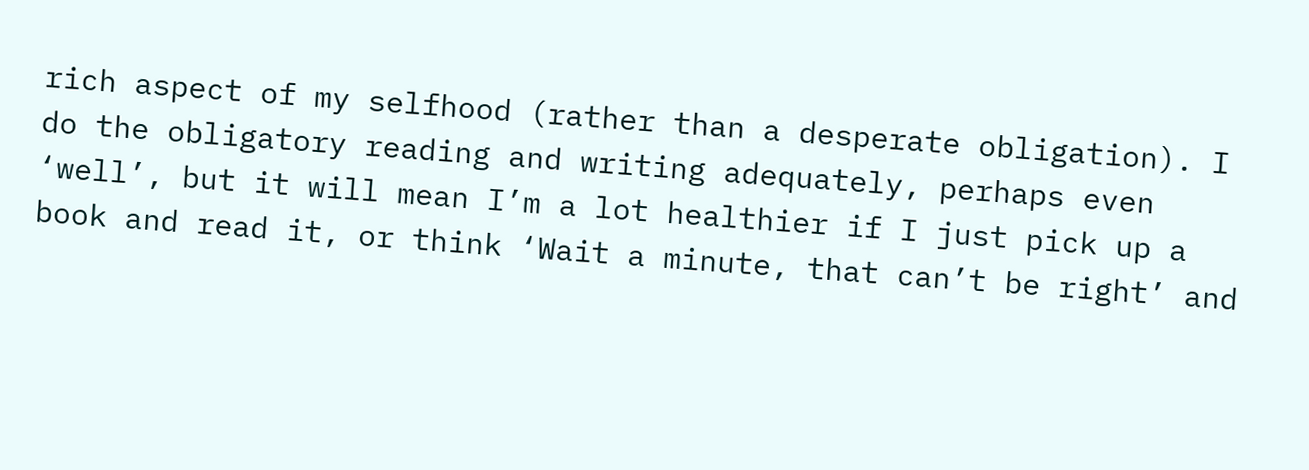rich aspect of my selfhood (rather than a desperate obligation). I do the obligatory reading and writing adequately, perhaps even ‘well’, but it will mean I’m a lot healthier if I just pick up a book and read it, or think ‘Wait a minute, that can’t be right’ and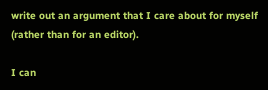write out an argument that I care about for myself (rather than for an editor).

I can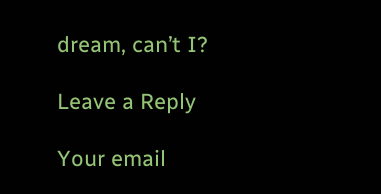dream, can’t I?

Leave a Reply

Your email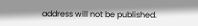address will not be published.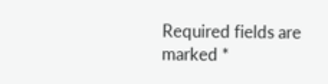Required fields are marked *